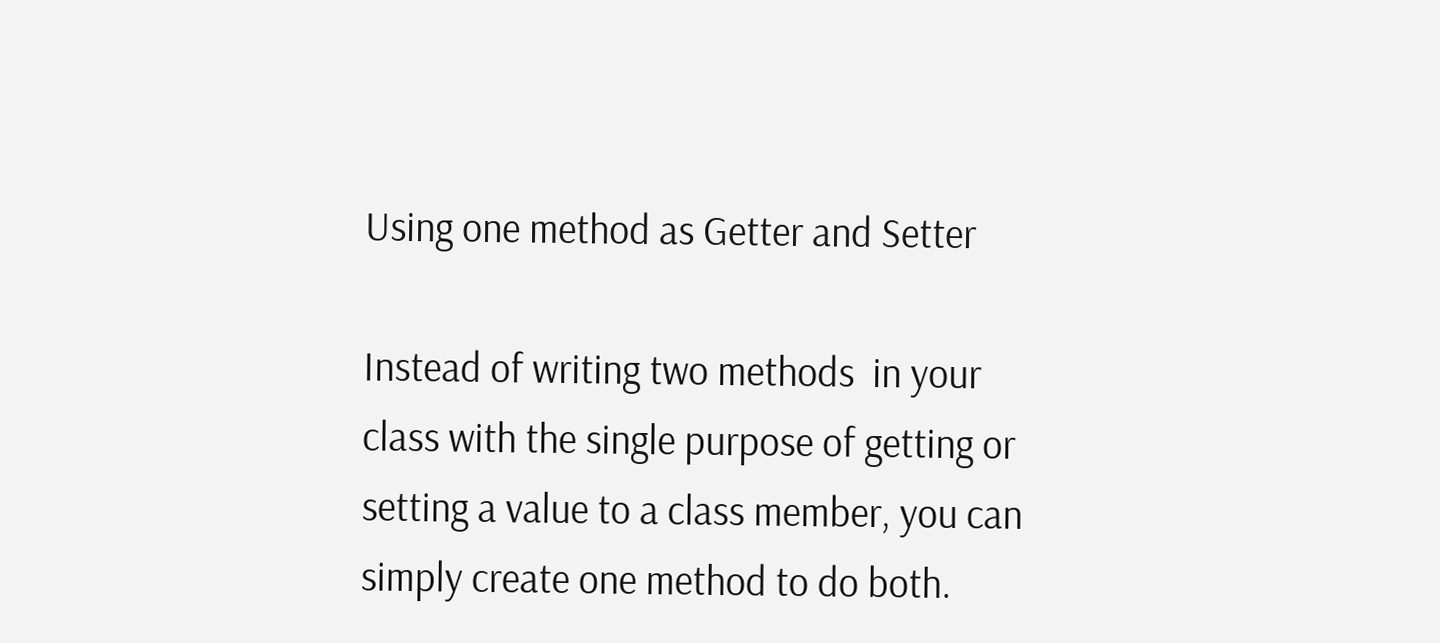Using one method as Getter and Setter

Instead of writing two methods  in your class with the single purpose of getting or setting a value to a class member, you can simply create one method to do both.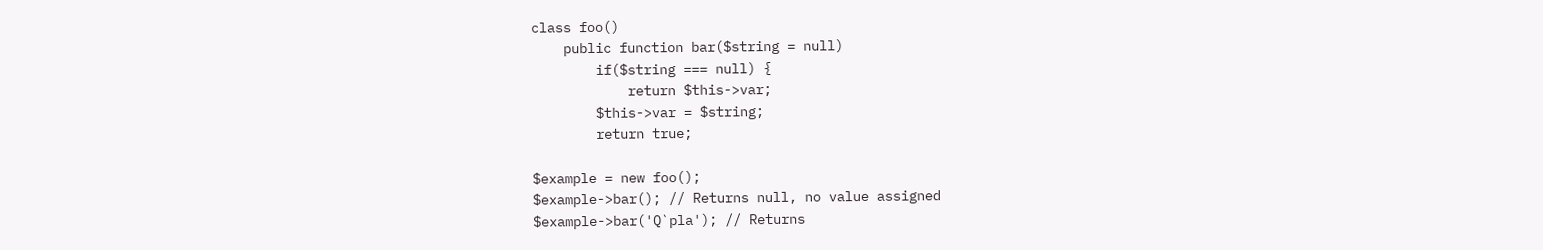class foo()
    public function bar($string = null)
        if($string === null) {
            return $this->var;
        $this->var = $string;
        return true;

$example = new foo();
$example->bar(); // Returns null, no value assigned
$example->bar('Q`pla'); // Returns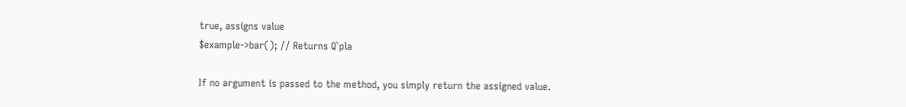true, assigns value
$example->bar(); // Returns Q`pla

If no argument is passed to the method, you simply return the assigned value.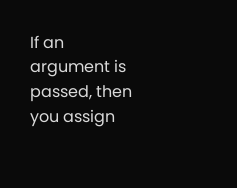If an argument is passed, then you assign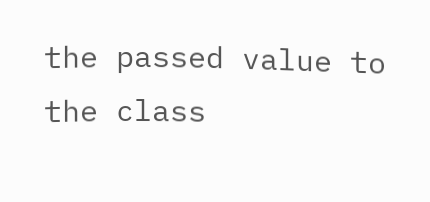the passed value to the class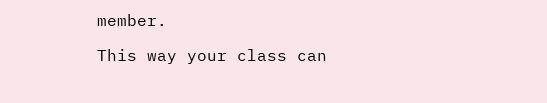member.

This way your class can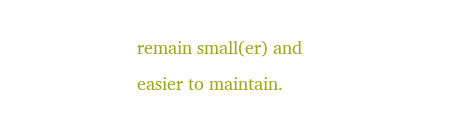remain small(er) and easier to maintain.